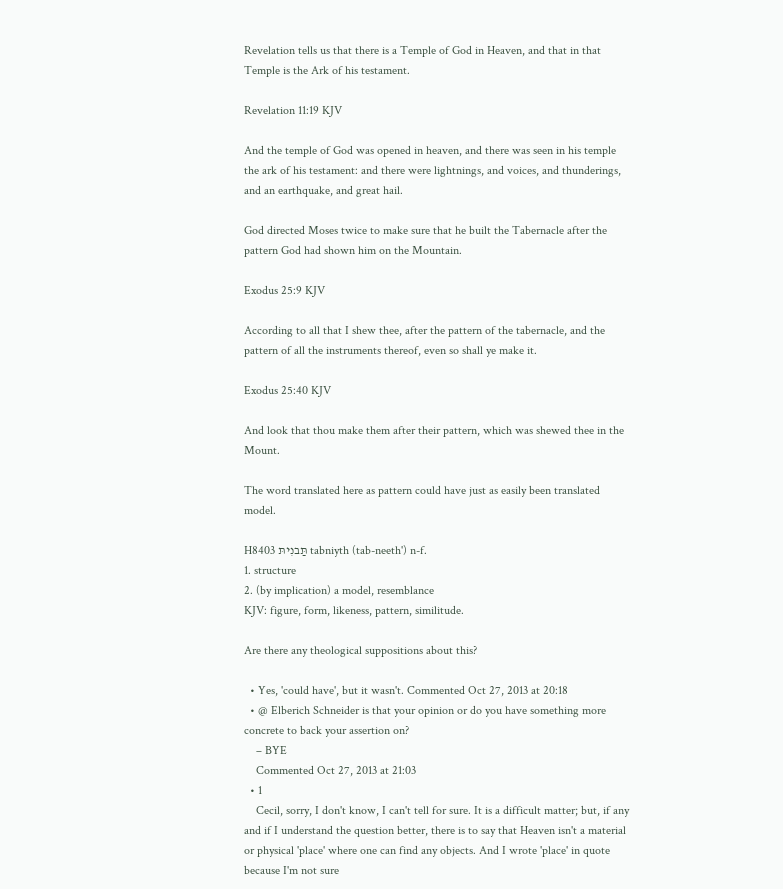Revelation tells us that there is a Temple of God in Heaven, and that in that Temple is the Ark of his testament.

Revelation 11:19 KJV

And the temple of God was opened in heaven, and there was seen in his temple the ark of his testament: and there were lightnings, and voices, and thunderings, and an earthquake, and great hail.

God directed Moses twice to make sure that he built the Tabernacle after the pattern God had shown him on the Mountain.

Exodus 25:9 KJV

According to all that I shew thee, after the pattern of the tabernacle, and the pattern of all the instruments thereof, even so shall ye make it.

Exodus 25:40 KJV

And look that thou make them after their pattern, which was shewed thee in the Mount.

The word translated here as pattern could have just as easily been translated model.

H8403 תַּבנִיתּ tabniyth (tab-neeth') n-f.
1. structure
2. (by implication) a model, resemblance
KJV: figure, form, likeness, pattern, similitude.

Are there any theological suppositions about this?

  • Yes, 'could have', but it wasn't. Commented Oct 27, 2013 at 20:18
  • @ Elberich Schneider is that your opinion or do you have something more concrete to back your assertion on?
    – BYE
    Commented Oct 27, 2013 at 21:03
  • 1
    Cecil, sorry, I don't know, I can't tell for sure. It is a difficult matter; but, if any and if I understand the question better, there is to say that Heaven isn't a material or physical 'place' where one can find any objects. And I wrote 'place' in quote because I'm not sure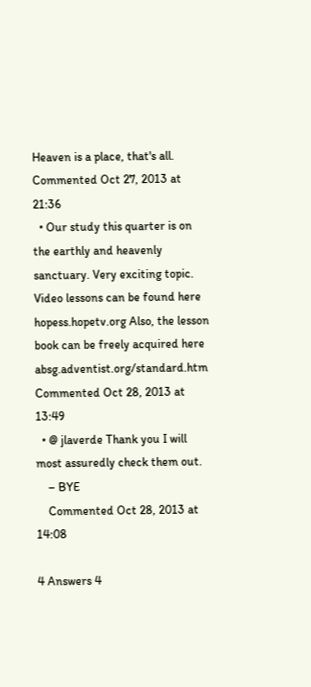Heaven is a place, that's all. Commented Oct 27, 2013 at 21:36
  • Our study this quarter is on the earthly and heavenly sanctuary. Very exciting topic. Video lessons can be found here hopess.hopetv.org Also, the lesson book can be freely acquired here absg.adventist.org/standard.htm Commented Oct 28, 2013 at 13:49
  • @ jlaverde Thank you I will most assuredly check them out.
    – BYE
    Commented Oct 28, 2013 at 14:08

4 Answers 4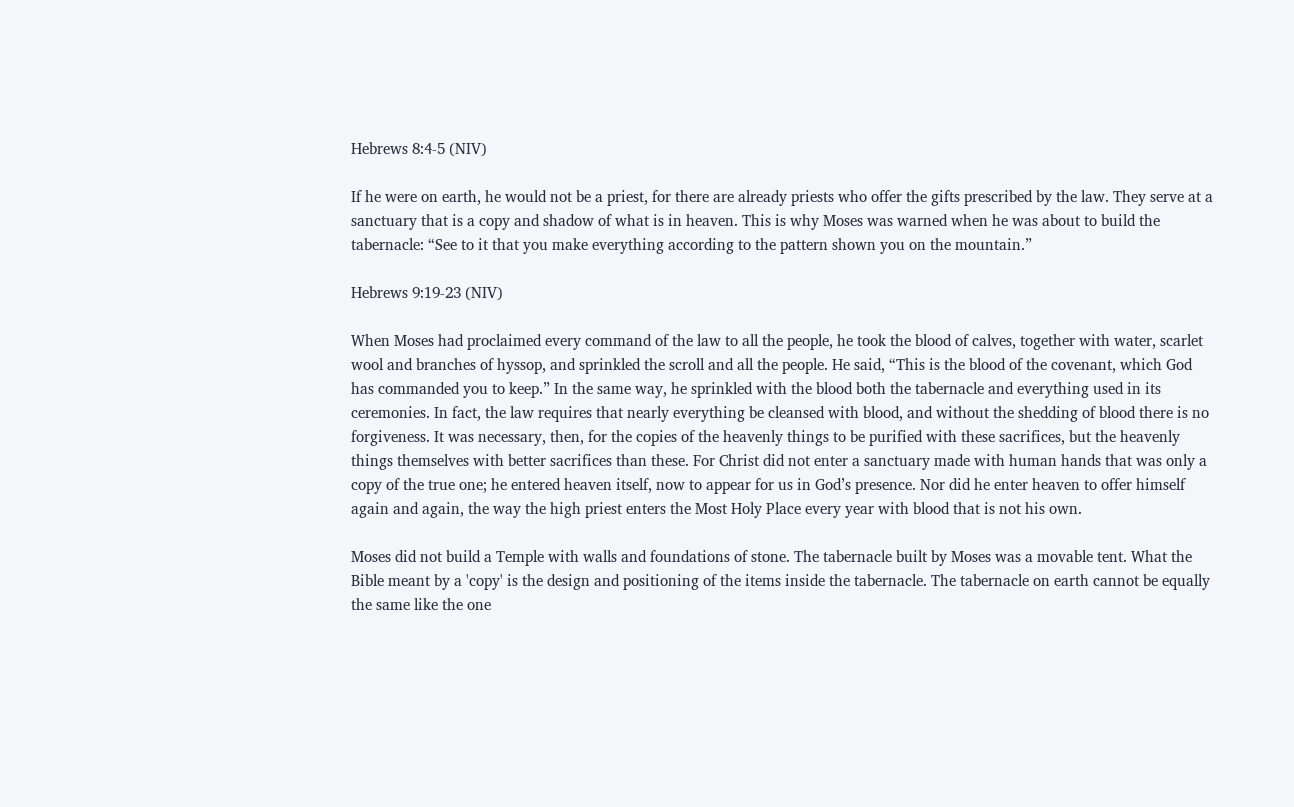Hebrews 8:4-5 (NIV)

If he were on earth, he would not be a priest, for there are already priests who offer the gifts prescribed by the law. They serve at a sanctuary that is a copy and shadow of what is in heaven. This is why Moses was warned when he was about to build the tabernacle: “See to it that you make everything according to the pattern shown you on the mountain.”

Hebrews 9:19-23 (NIV)

When Moses had proclaimed every command of the law to all the people, he took the blood of calves, together with water, scarlet wool and branches of hyssop, and sprinkled the scroll and all the people. He said, “This is the blood of the covenant, which God has commanded you to keep.” In the same way, he sprinkled with the blood both the tabernacle and everything used in its ceremonies. In fact, the law requires that nearly everything be cleansed with blood, and without the shedding of blood there is no forgiveness. It was necessary, then, for the copies of the heavenly things to be purified with these sacrifices, but the heavenly things themselves with better sacrifices than these. For Christ did not enter a sanctuary made with human hands that was only a copy of the true one; he entered heaven itself, now to appear for us in God’s presence. Nor did he enter heaven to offer himself again and again, the way the high priest enters the Most Holy Place every year with blood that is not his own.

Moses did not build a Temple with walls and foundations of stone. The tabernacle built by Moses was a movable tent. What the Bible meant by a 'copy' is the design and positioning of the items inside the tabernacle. The tabernacle on earth cannot be equally the same like the one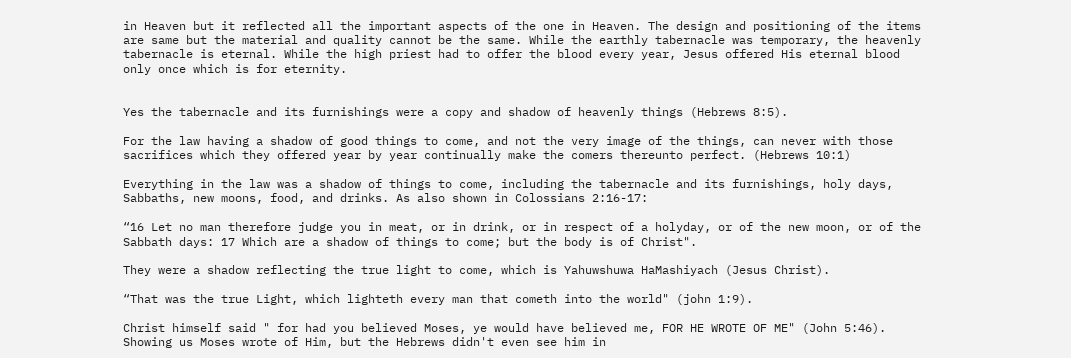in Heaven but it reflected all the important aspects of the one in Heaven. The design and positioning of the items are same but the material and quality cannot be the same. While the earthly tabernacle was temporary, the heavenly tabernacle is eternal. While the high priest had to offer the blood every year, Jesus offered His eternal blood only once which is for eternity.


Yes the tabernacle and its furnishings were a copy and shadow of heavenly things (Hebrews 8:5).

For the law having a shadow of good things to come, and not the very image of the things, can never with those sacrifices which they offered year by year continually make the comers thereunto perfect. (Hebrews 10:1)

Everything in the law was a shadow of things to come, including the tabernacle and its furnishings, holy days, Sabbaths, new moons, food, and drinks. As also shown in Colossians 2:16-17:

“16 Let no man therefore judge you in meat, or in drink, or in respect of a holyday, or of the new moon, or of the Sabbath days: 17 Which are a shadow of things to come; but the body is of Christ".

They were a shadow reflecting the true light to come, which is Yahuwshuwa HaMashiyach (Jesus Christ).

“That was the true Light, which lighteth every man that cometh into the world" (john 1:9).

Christ himself said " for had you believed Moses, ye would have believed me, FOR HE WROTE OF ME" (John 5:46). Showing us Moses wrote of Him, but the Hebrews didn't even see him in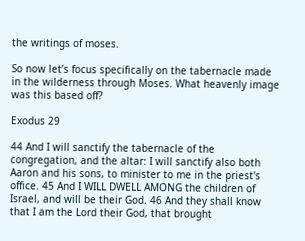the writings of moses.

So now let’s focus specifically on the tabernacle made in the wilderness through Moses. What heavenly image was this based off?

Exodus 29

44 And I will sanctify the tabernacle of the congregation, and the altar: I will sanctify also both Aaron and his sons, to minister to me in the priest's office. 45 And I WILL DWELL AMONG the children of Israel, and will be their God. 46 And they shall know that I am the Lord their God, that brought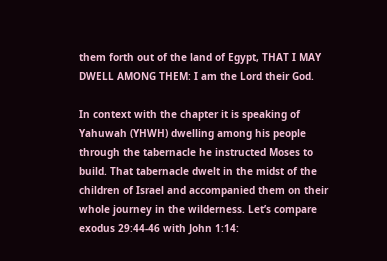them forth out of the land of Egypt, THAT I MAY DWELL AMONG THEM: I am the Lord their God.

In context with the chapter it is speaking of Yahuwah (YHWH) dwelling among his people through the tabernacle he instructed Moses to build. That tabernacle dwelt in the midst of the children of Israel and accompanied them on their whole journey in the wilderness. Let’s compare exodus 29:44-46 with John 1:14: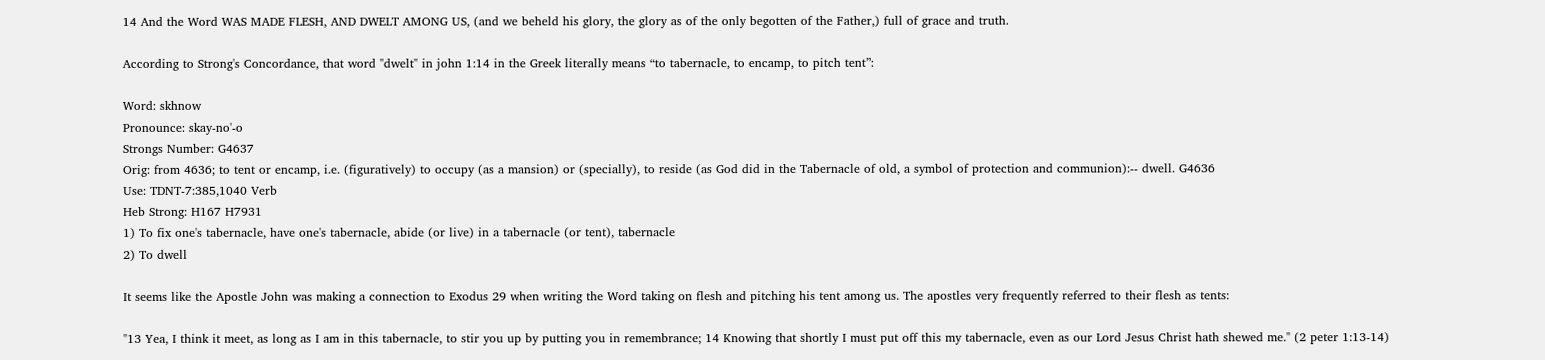14 And the Word WAS MADE FLESH, AND DWELT AMONG US, (and we beheld his glory, the glory as of the only begotten of the Father,) full of grace and truth.

According to Strong's Concordance, that word "dwelt" in john 1:14 in the Greek literally means “to tabernacle, to encamp, to pitch tent”:

Word: skhnow
Pronounce: skay-no'-o
Strongs Number: G4637
Orig: from 4636; to tent or encamp, i.e. (figuratively) to occupy (as a mansion) or (specially), to reside (as God did in the Tabernacle of old, a symbol of protection and communion):-- dwell. G4636
Use: TDNT-7:385,1040 Verb
Heb Strong: H167 H7931
1) To fix one's tabernacle, have one's tabernacle, abide (or live) in a tabernacle (or tent), tabernacle
2) To dwell

It seems like the Apostle John was making a connection to Exodus 29 when writing the Word taking on flesh and pitching his tent among us. The apostles very frequently referred to their flesh as tents:

"13 Yea, I think it meet, as long as I am in this tabernacle, to stir you up by putting you in remembrance; 14 Knowing that shortly I must put off this my tabernacle, even as our Lord Jesus Christ hath shewed me." (2 peter 1:13-14)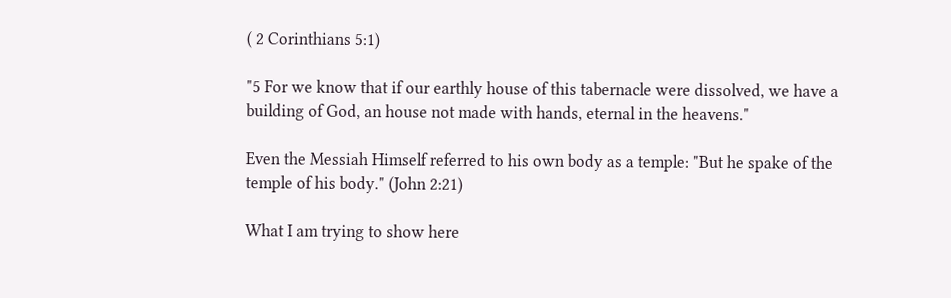( 2 Corinthians 5:1)

"5 For we know that if our earthly house of this tabernacle were dissolved, we have a building of God, an house not made with hands, eternal in the heavens."

Even the Messiah Himself referred to his own body as a temple: "But he spake of the temple of his body." (John 2:21)

What I am trying to show here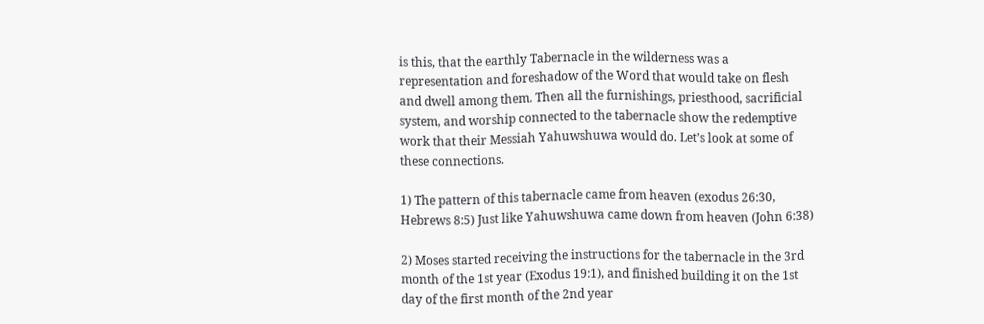is this, that the earthly Tabernacle in the wilderness was a representation and foreshadow of the Word that would take on flesh and dwell among them. Then all the furnishings, priesthood, sacrificial system, and worship connected to the tabernacle show the redemptive work that their Messiah Yahuwshuwa would do. Let’s look at some of these connections.

1) The pattern of this tabernacle came from heaven (exodus 26:30, Hebrews 8:5) Just like Yahuwshuwa came down from heaven (John 6:38)

2) Moses started receiving the instructions for the tabernacle in the 3rd month of the 1st year (Exodus 19:1), and finished building it on the 1st day of the first month of the 2nd year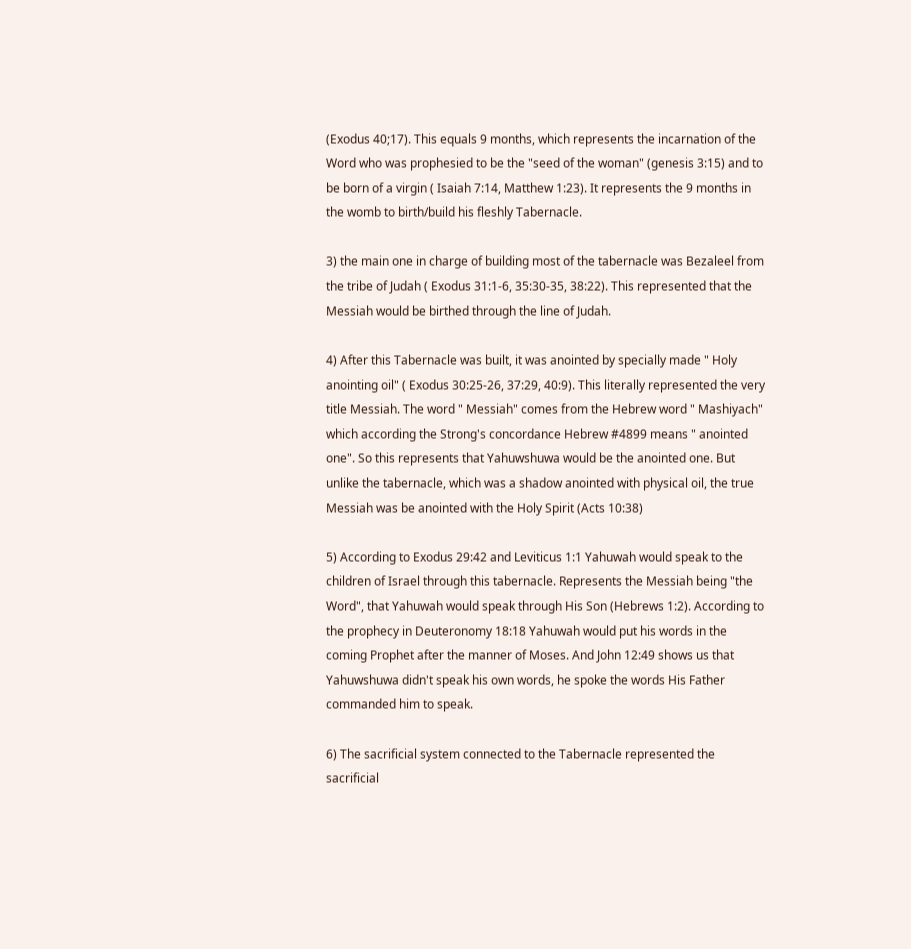(Exodus 40;17). This equals 9 months, which represents the incarnation of the Word who was prophesied to be the "seed of the woman" (genesis 3:15) and to be born of a virgin ( Isaiah 7:14, Matthew 1:23). It represents the 9 months in the womb to birth/build his fleshly Tabernacle.

3) the main one in charge of building most of the tabernacle was Bezaleel from the tribe of Judah ( Exodus 31:1-6, 35:30-35, 38:22). This represented that the Messiah would be birthed through the line of Judah.

4) After this Tabernacle was built, it was anointed by specially made " Holy anointing oil" ( Exodus 30:25-26, 37:29, 40:9). This literally represented the very title Messiah. The word " Messiah" comes from the Hebrew word " Mashiyach" which according the Strong's concordance Hebrew #4899 means " anointed one". So this represents that Yahuwshuwa would be the anointed one. But unlike the tabernacle, which was a shadow anointed with physical oil, the true Messiah was be anointed with the Holy Spirit (Acts 10:38)

5) According to Exodus 29:42 and Leviticus 1:1 Yahuwah would speak to the children of Israel through this tabernacle. Represents the Messiah being "the Word", that Yahuwah would speak through His Son (Hebrews 1:2). According to the prophecy in Deuteronomy 18:18 Yahuwah would put his words in the coming Prophet after the manner of Moses. And John 12:49 shows us that Yahuwshuwa didn't speak his own words, he spoke the words His Father commanded him to speak.

6) The sacrificial system connected to the Tabernacle represented the sacrificial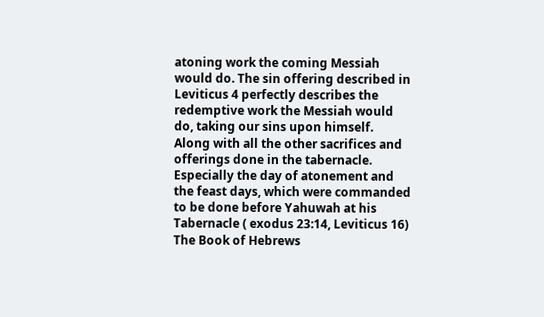atoning work the coming Messiah would do. The sin offering described in Leviticus 4 perfectly describes the redemptive work the Messiah would do, taking our sins upon himself. Along with all the other sacrifices and offerings done in the tabernacle. Especially the day of atonement and the feast days, which were commanded to be done before Yahuwah at his Tabernacle ( exodus 23:14, Leviticus 16) The Book of Hebrews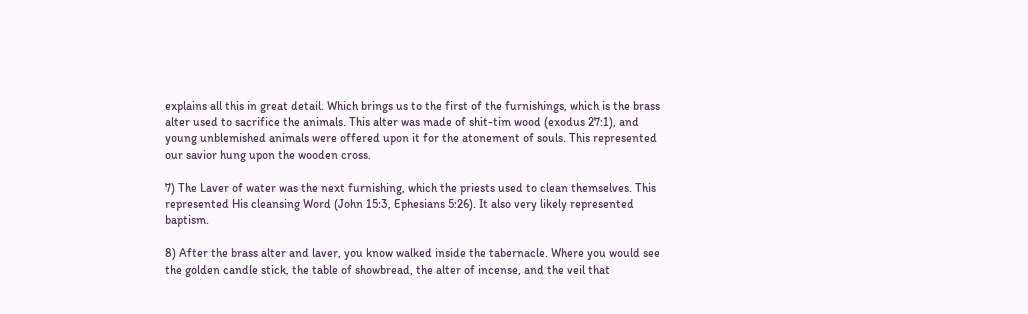explains all this in great detail. Which brings us to the first of the furnishings, which is the brass alter used to sacrifice the animals. This alter was made of shit-tim wood (exodus 27:1), and young unblemished animals were offered upon it for the atonement of souls. This represented our savior hung upon the wooden cross.

7) The Laver of water was the next furnishing, which the priests used to clean themselves. This represented His cleansing Word (John 15:3, Ephesians 5:26). It also very likely represented baptism.

8) After the brass alter and laver, you know walked inside the tabernacle. Where you would see the golden candle stick, the table of showbread, the alter of incense, and the veil that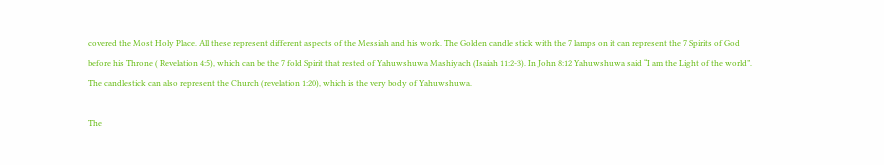covered the Most Holy Place. All these represent different aspects of the Messiah and his work. The Golden candle stick with the 7 lamps on it can represent the 7 Spirits of God before his Throne ( Revelation 4:5), which can be the 7 fold Spirit that rested of Yahuwshuwa Mashiyach (Isaiah 11:2-3). In John 8:12 Yahuwshuwa said “I am the Light of the world”. The candlestick can also represent the Church (revelation 1:20), which is the very body of Yahuwshuwa.

The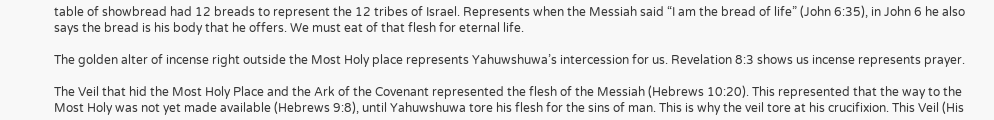table of showbread had 12 breads to represent the 12 tribes of Israel. Represents when the Messiah said “I am the bread of life” (John 6:35), in John 6 he also says the bread is his body that he offers. We must eat of that flesh for eternal life.

The golden alter of incense right outside the Most Holy place represents Yahuwshuwa’s intercession for us. Revelation 8:3 shows us incense represents prayer.

The Veil that hid the Most Holy Place and the Ark of the Covenant represented the flesh of the Messiah (Hebrews 10:20). This represented that the way to the Most Holy was not yet made available (Hebrews 9:8), until Yahuwshuwa tore his flesh for the sins of man. This is why the veil tore at his crucifixion. This Veil (His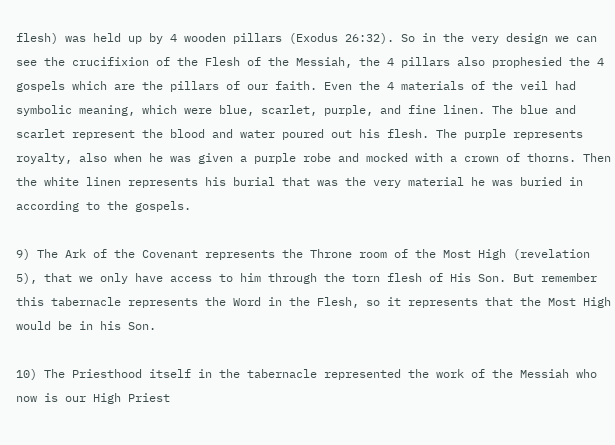flesh) was held up by 4 wooden pillars (Exodus 26:32). So in the very design we can see the crucifixion of the Flesh of the Messiah, the 4 pillars also prophesied the 4 gospels which are the pillars of our faith. Even the 4 materials of the veil had symbolic meaning, which were blue, scarlet, purple, and fine linen. The blue and scarlet represent the blood and water poured out his flesh. The purple represents royalty, also when he was given a purple robe and mocked with a crown of thorns. Then the white linen represents his burial that was the very material he was buried in according to the gospels.

9) The Ark of the Covenant represents the Throne room of the Most High (revelation 5), that we only have access to him through the torn flesh of His Son. But remember this tabernacle represents the Word in the Flesh, so it represents that the Most High would be in his Son.

10) The Priesthood itself in the tabernacle represented the work of the Messiah who now is our High Priest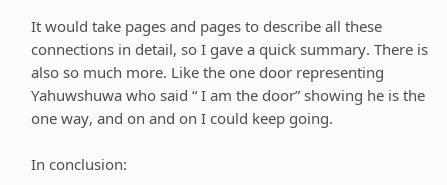It would take pages and pages to describe all these connections in detail, so I gave a quick summary. There is also so much more. Like the one door representing Yahuwshuwa who said “ I am the door” showing he is the one way, and on and on I could keep going.

In conclusion: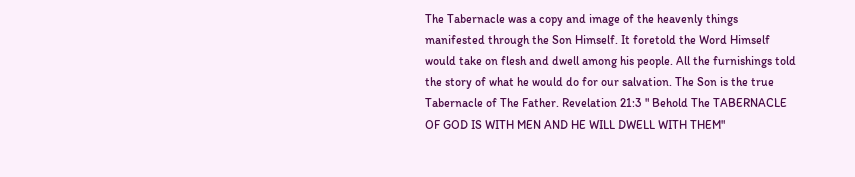The Tabernacle was a copy and image of the heavenly things manifested through the Son Himself. It foretold the Word Himself would take on flesh and dwell among his people. All the furnishings told the story of what he would do for our salvation. The Son is the true Tabernacle of The Father. Revelation 21:3 " Behold The TABERNACLE OF GOD IS WITH MEN AND HE WILL DWELL WITH THEM"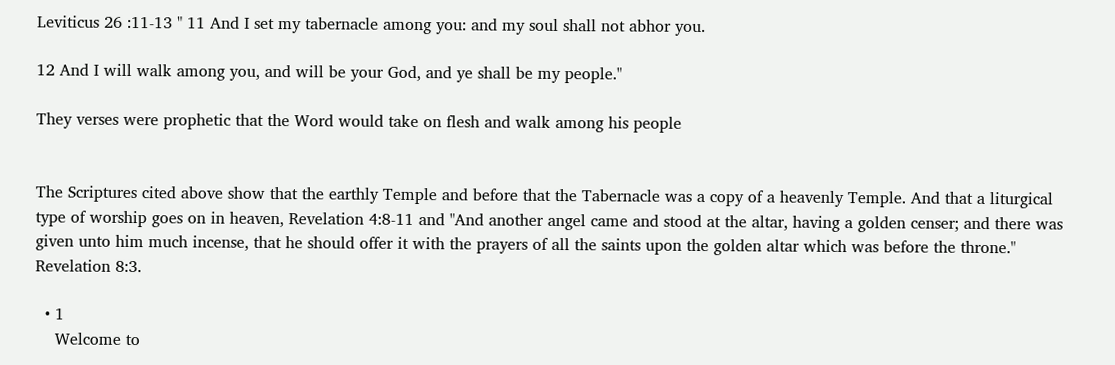Leviticus 26 :11-13 " 11 And I set my tabernacle among you: and my soul shall not abhor you.

12 And I will walk among you, and will be your God, and ye shall be my people."

They verses were prophetic that the Word would take on flesh and walk among his people


The Scriptures cited above show that the earthly Temple and before that the Tabernacle was a copy of a heavenly Temple. And that a liturgical type of worship goes on in heaven, Revelation 4:8-11 and "And another angel came and stood at the altar, having a golden censer; and there was given unto him much incense, that he should offer it with the prayers of all the saints upon the golden altar which was before the throne." Revelation 8:3.

  • 1
    Welcome to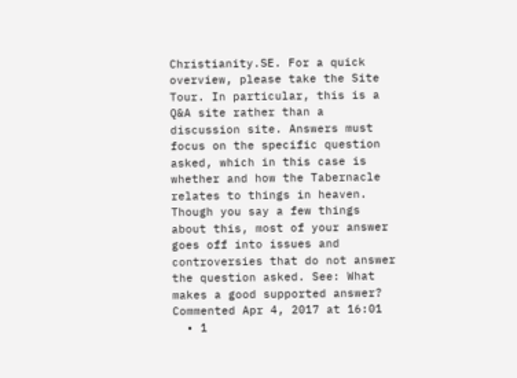Christianity.SE. For a quick overview, please take the Site Tour. In particular, this is a Q&A site rather than a discussion site. Answers must focus on the specific question asked, which in this case is whether and how the Tabernacle relates to things in heaven. Though you say a few things about this, most of your answer goes off into issues and controversies that do not answer the question asked. See: What makes a good supported answer? Commented Apr 4, 2017 at 16:01
  • 1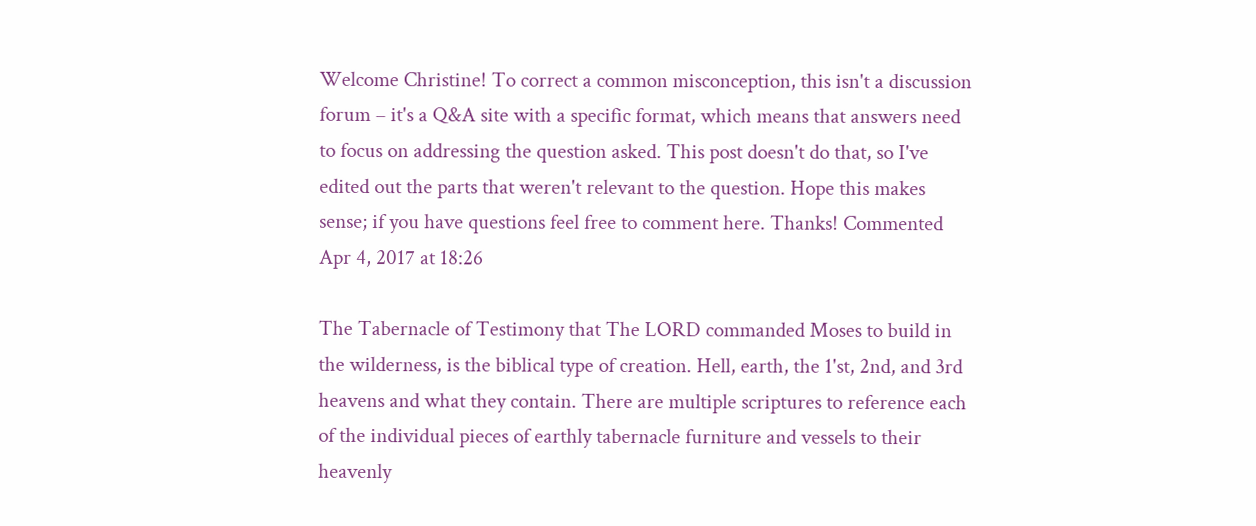Welcome Christine! To correct a common misconception, this isn't a discussion forum – it's a Q&A site with a specific format, which means that answers need to focus on addressing the question asked. This post doesn't do that, so I've edited out the parts that weren't relevant to the question. Hope this makes sense; if you have questions feel free to comment here. Thanks! Commented Apr 4, 2017 at 18:26

The Tabernacle of Testimony that The LORD commanded Moses to build in the wilderness, is the biblical type of creation. Hell, earth, the 1'st, 2nd, and 3rd heavens and what they contain. There are multiple scriptures to reference each of the individual pieces of earthly tabernacle furniture and vessels to their heavenly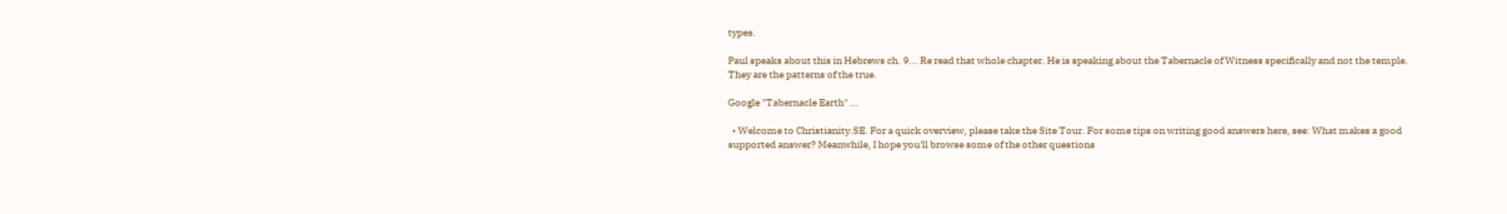types.

Paul speaks about this in Hebrews ch. 9... Re read that whole chapter. He is speaking about the Tabernacle of Witness specifically and not the temple. They are the patterns of the true.

Google "Tabernacle Earth" ...

  • Welcome to Christianity.SE. For a quick overview, please take the Site Tour. For some tips on writing good answers here, see: What makes a good supported answer? Meanwhile, I hope you'll browse some of the other questions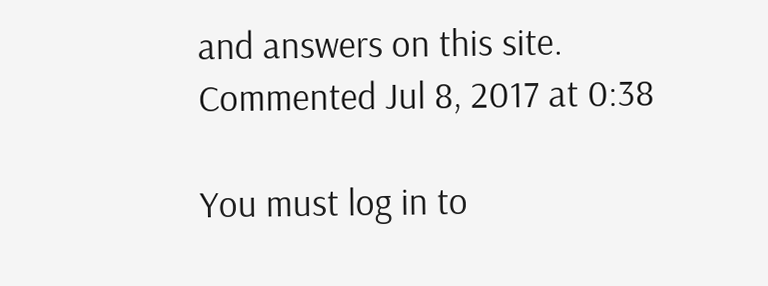and answers on this site. Commented Jul 8, 2017 at 0:38

You must log in to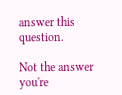answer this question.

Not the answer you're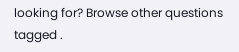looking for? Browse other questions tagged .